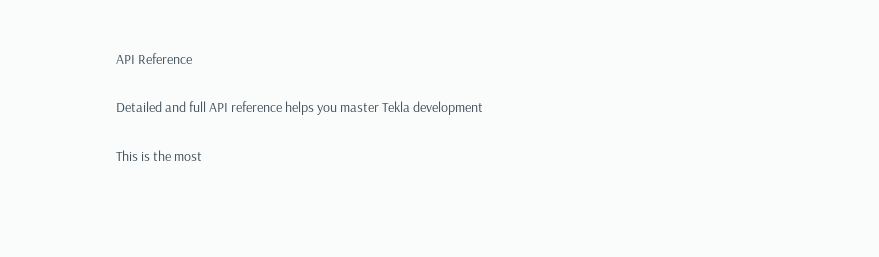API Reference

Detailed and full API reference helps you master Tekla development

This is the most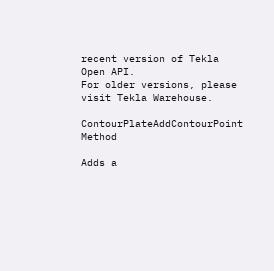recent version of Tekla Open API.
For older versions, please visit Tekla Warehouse.

ContourPlateAddContourPoint Method

Adds a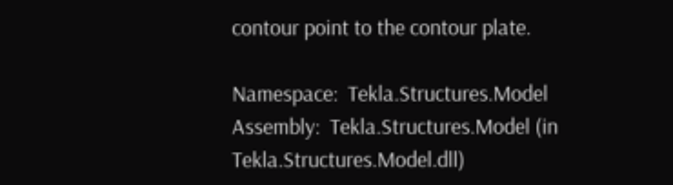contour point to the contour plate.

Namespace:  Tekla.Structures.Model
Assembly:  Tekla.Structures.Model (in Tekla.Structures.Model.dll)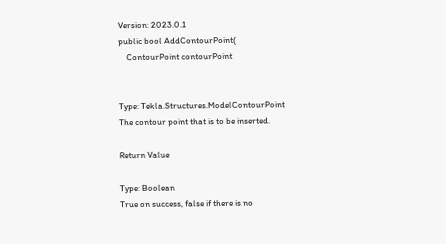Version: 2023.0.1
public bool AddContourPoint(
    ContourPoint contourPoint


Type: Tekla.Structures.ModelContourPoint
The contour point that is to be inserted.

Return Value

Type: Boolean
True on success, false if there is no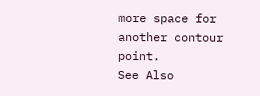more space for another contour point.
See Also